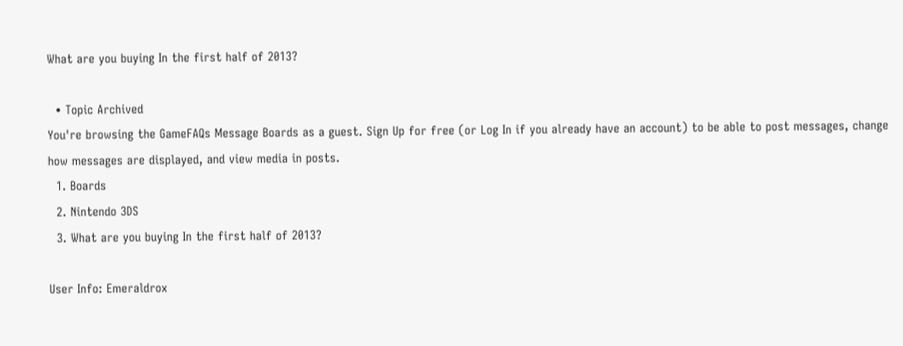What are you buying In the first half of 2013?

  • Topic Archived
You're browsing the GameFAQs Message Boards as a guest. Sign Up for free (or Log In if you already have an account) to be able to post messages, change how messages are displayed, and view media in posts.
  1. Boards
  2. Nintendo 3DS
  3. What are you buying In the first half of 2013?

User Info: Emeraldrox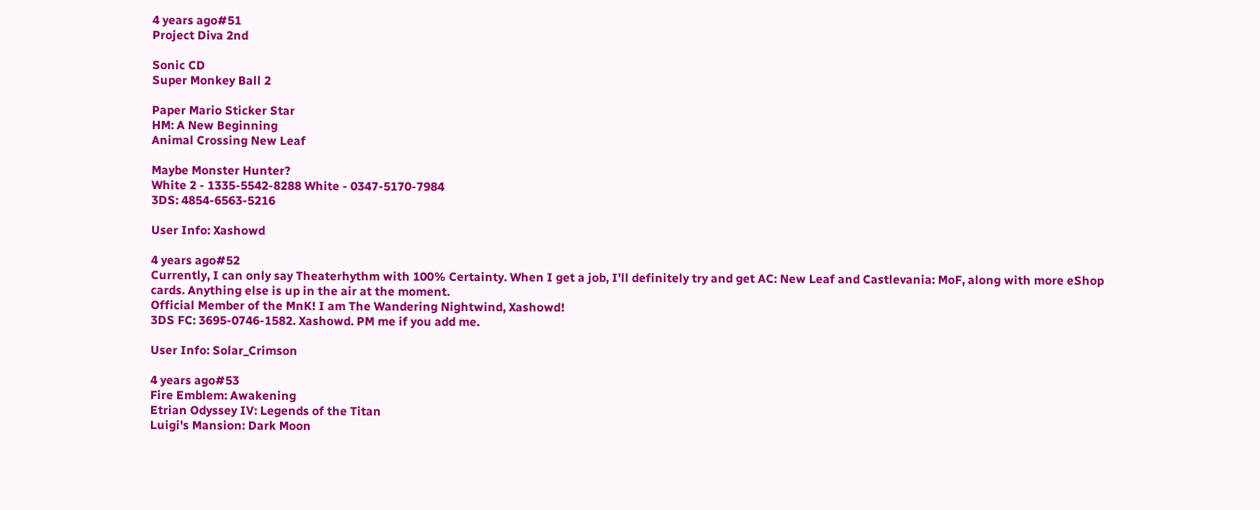4 years ago#51
Project Diva 2nd

Sonic CD
Super Monkey Ball 2

Paper Mario Sticker Star
HM: A New Beginning
Animal Crossing New Leaf

Maybe Monster Hunter?
White 2 - 1335-5542-8288 White - 0347-5170-7984
3DS: 4854-6563-5216

User Info: Xashowd

4 years ago#52
Currently, I can only say Theaterhythm with 100% Certainty. When I get a job, I'll definitely try and get AC: New Leaf and Castlevania: MoF, along with more eShop cards. Anything else is up in the air at the moment.
Official Member of the MnK! I am The Wandering Nightwind, Xashowd!
3DS FC: 3695-0746-1582. Xashowd. PM me if you add me.

User Info: Solar_Crimson

4 years ago#53
Fire Emblem: Awakening
Etrian Odyssey IV: Legends of the Titan
Luigi's Mansion: Dark Moon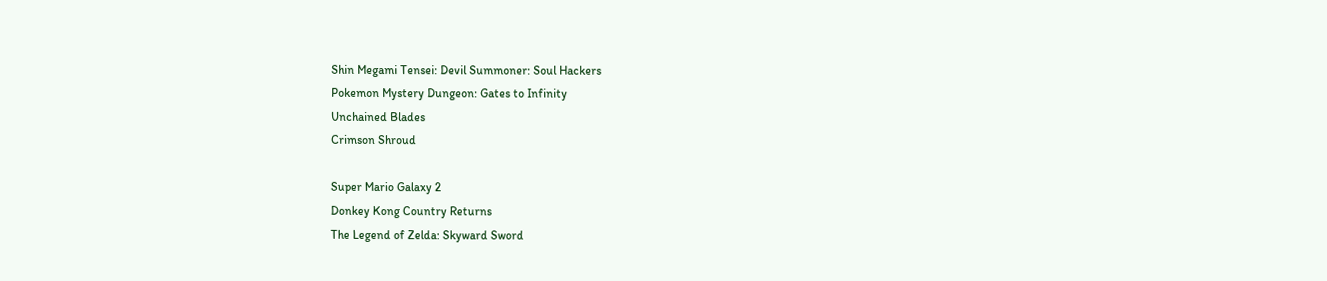Shin Megami Tensei: Devil Summoner: Soul Hackers
Pokemon Mystery Dungeon: Gates to Infinity
Unchained Blades
Crimson Shroud

Super Mario Galaxy 2
Donkey Kong Country Returns
The Legend of Zelda: Skyward Sword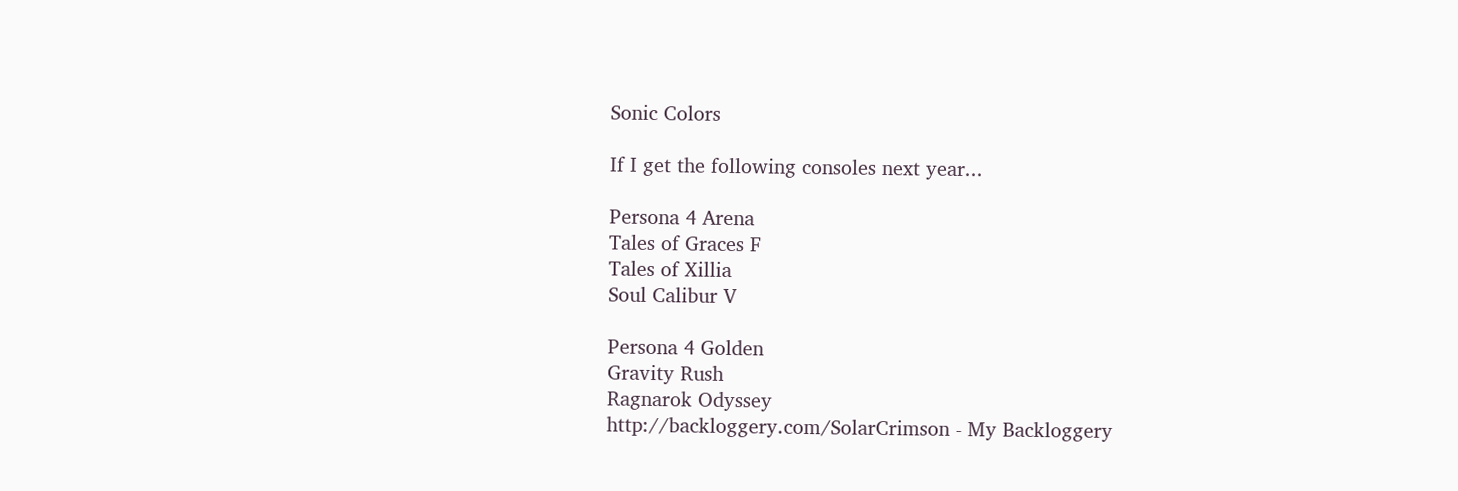Sonic Colors

If I get the following consoles next year...

Persona 4 Arena
Tales of Graces F
Tales of Xillia
Soul Calibur V

Persona 4 Golden
Gravity Rush
Ragnarok Odyssey
http://backloggery.com/SolarCrimson - My Backloggery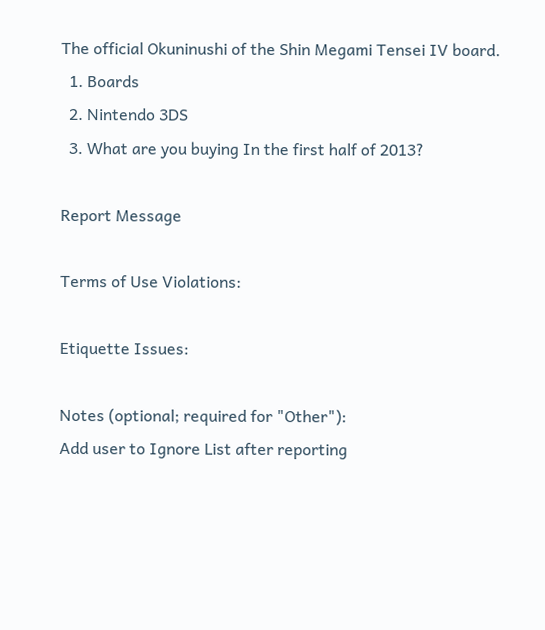The official Okuninushi of the Shin Megami Tensei IV board.
  1. Boards
  2. Nintendo 3DS
  3. What are you buying In the first half of 2013?

Report Message

Terms of Use Violations:

Etiquette Issues:

Notes (optional; required for "Other"):
Add user to Ignore List after reporting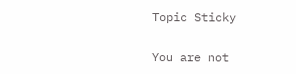Topic Sticky

You are not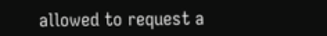allowed to request a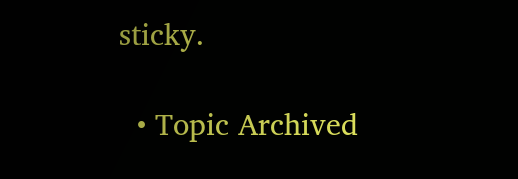sticky.

  • Topic Archived